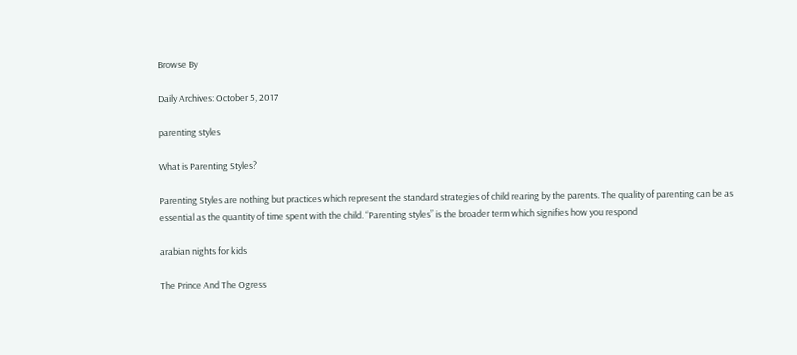Browse By

Daily Archives: October 5, 2017

parenting styles

What is Parenting Styles?

Parenting Styles are nothing but practices which represent the standard strategies of child rearing by the parents. The quality of parenting can be as essential as the quantity of time spent with the child. “Parenting styles” is the broader term which signifies how you respond

arabian nights for kids

The Prince And The Ogress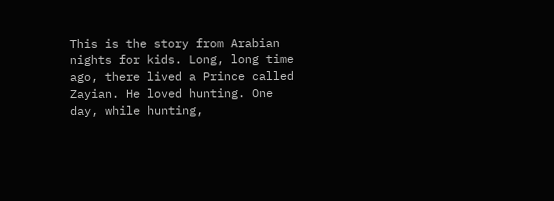This is the story from Arabian nights for kids. Long, long time ago, there lived a Prince called Zayian. He loved hunting. One day, while hunting,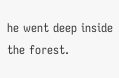he went deep inside the forest.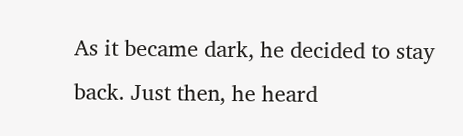As it became dark, he decided to stay back. Just then, he heard